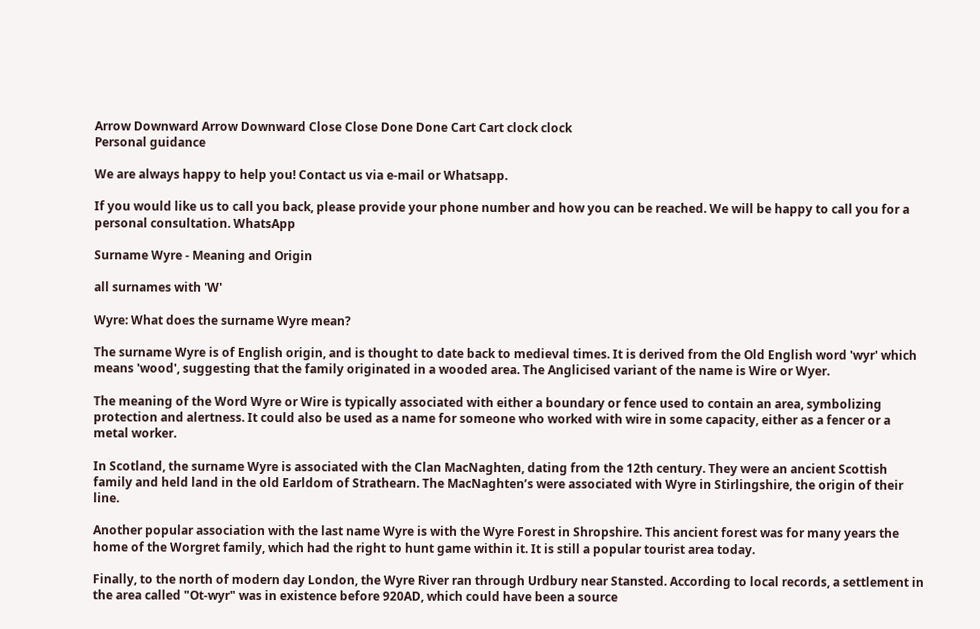Arrow Downward Arrow Downward Close Close Done Done Cart Cart clock clock
Personal guidance

We are always happy to help you! Contact us via e-mail or Whatsapp.

If you would like us to call you back, please provide your phone number and how you can be reached. We will be happy to call you for a personal consultation. WhatsApp

Surname Wyre - Meaning and Origin

all surnames with 'W'

Wyre: What does the surname Wyre mean?

The surname Wyre is of English origin, and is thought to date back to medieval times. It is derived from the Old English word 'wyr' which means 'wood', suggesting that the family originated in a wooded area. The Anglicised variant of the name is Wire or Wyer.

The meaning of the Word Wyre or Wire is typically associated with either a boundary or fence used to contain an area, symbolizing protection and alertness. It could also be used as a name for someone who worked with wire in some capacity, either as a fencer or a metal worker.

In Scotland, the surname Wyre is associated with the Clan MacNaghten, dating from the 12th century. They were an ancient Scottish family and held land in the old Earldom of Strathearn. The MacNaghten’s were associated with Wyre in Stirlingshire, the origin of their line.

Another popular association with the last name Wyre is with the Wyre Forest in Shropshire. This ancient forest was for many years the home of the Worgret family, which had the right to hunt game within it. It is still a popular tourist area today.

Finally, to the north of modern day London, the Wyre River ran through Urdbury near Stansted. According to local records, a settlement in the area called "Ot-wyr" was in existence before 920AD, which could have been a source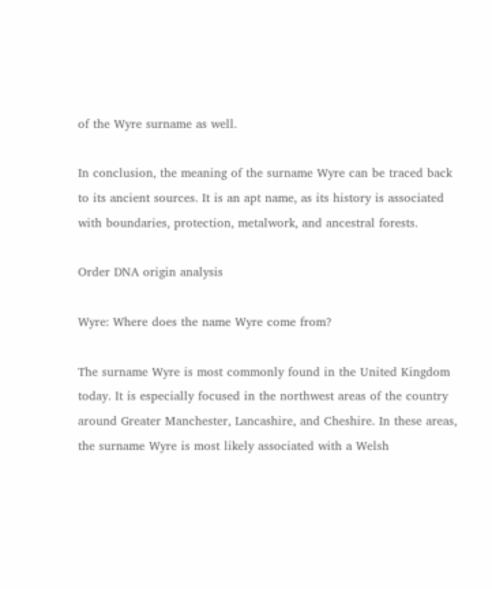of the Wyre surname as well.

In conclusion, the meaning of the surname Wyre can be traced back to its ancient sources. It is an apt name, as its history is associated with boundaries, protection, metalwork, and ancestral forests.

Order DNA origin analysis

Wyre: Where does the name Wyre come from?

The surname Wyre is most commonly found in the United Kingdom today. It is especially focused in the northwest areas of the country around Greater Manchester, Lancashire, and Cheshire. In these areas, the surname Wyre is most likely associated with a Welsh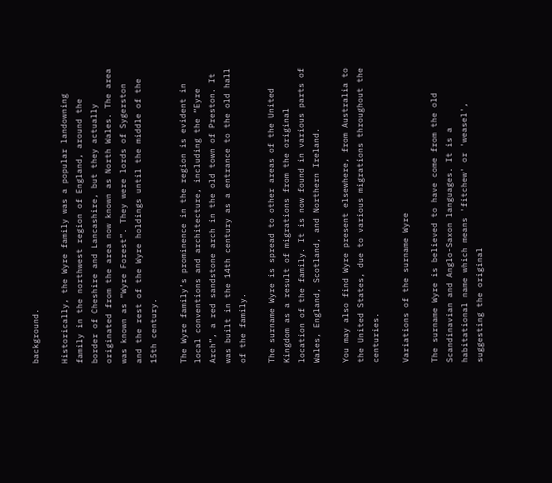background.

Historically, the Wyre family was a popular landowning family in the northwest region of England, around the border of Cheshire and Lancashire, but they actually originated from the area now known as North Wales. The area was known as “Wyre Forest”. They were lords of Sygerston and the rest of the Wyre holdings until the middle of the 15th century.

The Wyre family’s prominence in the region is evident in local conventions and architecture, including the “Eyre Arch”, a red sandstone arch in the old town of Preston. It was built in the 14th century as a entrance to the old hall of the family.

The surname Wyre is spread to other areas of the United Kingdom as a result of migrations from the original location of the family. It is now found in various parts of Wales, England, Scotland, and Northern Ireland.

You may also find Wyre present elsewhere, from Australia to the United States, due to various migrations throughout the centuries.

Variations of the surname Wyre

The surname Wyre is believed to have come from the old Scandinavian and Anglo-Saxon languages. It is a habitational name which means 'fitchew' or 'weasel', suggesting the original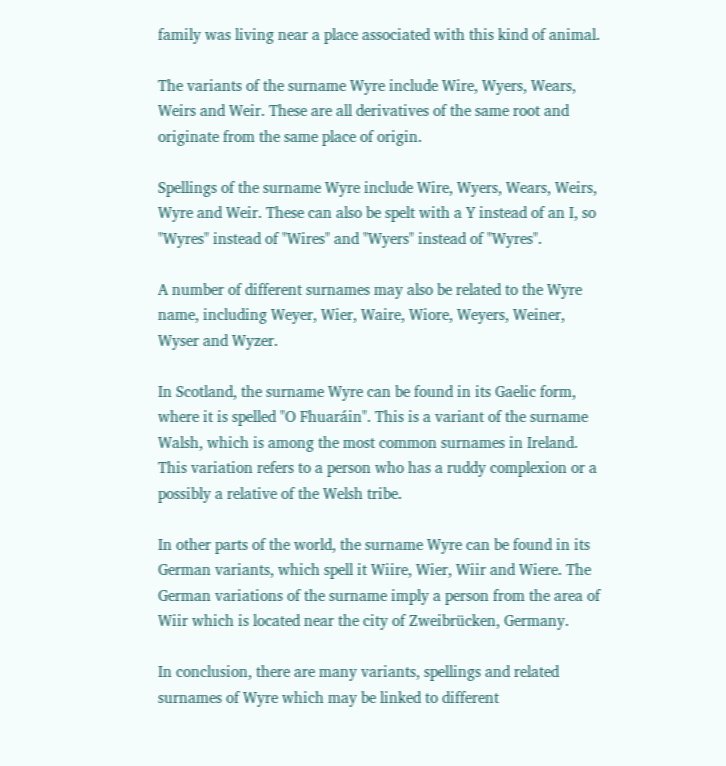family was living near a place associated with this kind of animal.

The variants of the surname Wyre include Wire, Wyers, Wears, Weirs and Weir. These are all derivatives of the same root and originate from the same place of origin.

Spellings of the surname Wyre include Wire, Wyers, Wears, Weirs, Wyre and Weir. These can also be spelt with a Y instead of an I, so "Wyres" instead of "Wires" and "Wyers" instead of "Wyres".

A number of different surnames may also be related to the Wyre name, including Weyer, Wier, Waire, Wiore, Weyers, Weiner, Wyser and Wyzer.

In Scotland, the surname Wyre can be found in its Gaelic form, where it is spelled "O Fhuaráin". This is a variant of the surname Walsh, which is among the most common surnames in Ireland. This variation refers to a person who has a ruddy complexion or a possibly a relative of the Welsh tribe.

In other parts of the world, the surname Wyre can be found in its German variants, which spell it Wiire, Wier, Wiir and Wiere. The German variations of the surname imply a person from the area of Wiir which is located near the city of Zweibrücken, Germany.

In conclusion, there are many variants, spellings and related surnames of Wyre which may be linked to different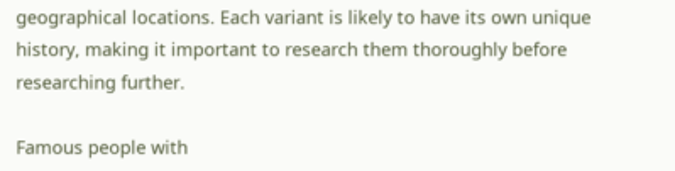geographical locations. Each variant is likely to have its own unique history, making it important to research them thoroughly before researching further.

Famous people with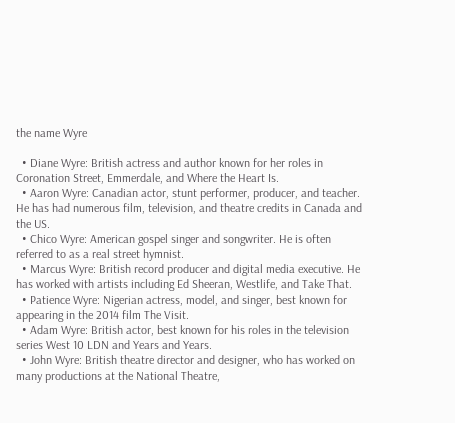the name Wyre

  • Diane Wyre: British actress and author known for her roles in Coronation Street, Emmerdale, and Where the Heart Is.
  • Aaron Wyre: Canadian actor, stunt performer, producer, and teacher. He has had numerous film, television, and theatre credits in Canada and the US.
  • Chico Wyre: American gospel singer and songwriter. He is often referred to as a real street hymnist.
  • Marcus Wyre: British record producer and digital media executive. He has worked with artists including Ed Sheeran, Westlife, and Take That.
  • Patience Wyre: Nigerian actress, model, and singer, best known for appearing in the 2014 film The Visit.
  • Adam Wyre: British actor, best known for his roles in the television series West 10 LDN and Years and Years.
  • John Wyre: British theatre director and designer, who has worked on many productions at the National Theatre,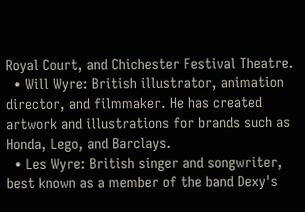Royal Court, and Chichester Festival Theatre.
  • Will Wyre: British illustrator, animation director, and filmmaker. He has created artwork and illustrations for brands such as Honda, Lego, and Barclays.
  • Les Wyre: British singer and songwriter, best known as a member of the band Dexy's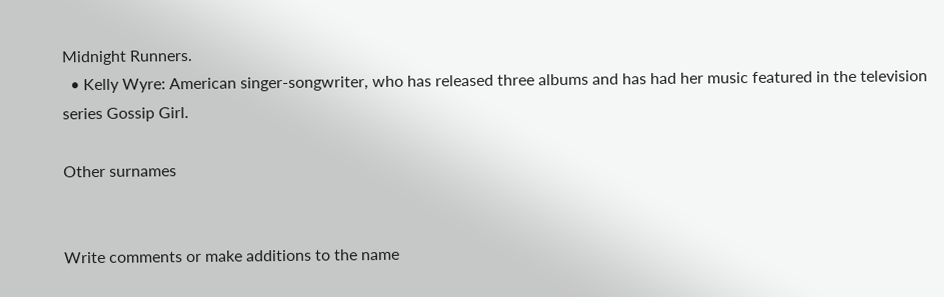Midnight Runners.
  • Kelly Wyre: American singer-songwriter, who has released three albums and has had her music featured in the television series Gossip Girl.

Other surnames


Write comments or make additions to the name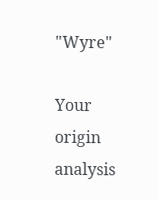"Wyre"

Your origin analysis